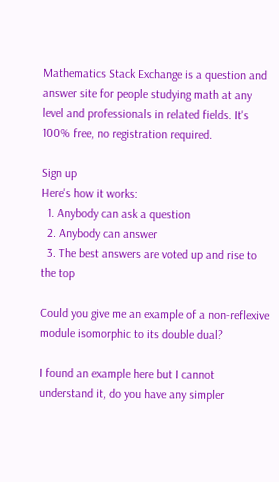Mathematics Stack Exchange is a question and answer site for people studying math at any level and professionals in related fields. It's 100% free, no registration required.

Sign up
Here's how it works:
  1. Anybody can ask a question
  2. Anybody can answer
  3. The best answers are voted up and rise to the top

Could you give me an example of a non-reflexive module isomorphic to its double dual?

I found an example here but I cannot understand it, do you have any simpler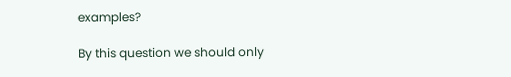examples?

By this question we should only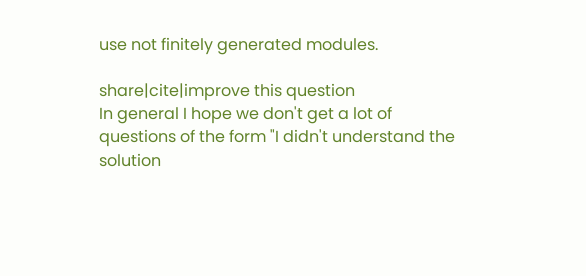use not finitely generated modules.

share|cite|improve this question
In general I hope we don't get a lot of questions of the form "I didn't understand the solution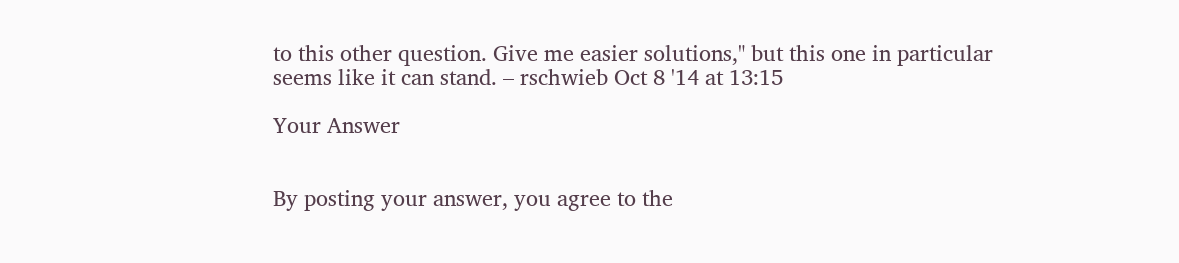to this other question. Give me easier solutions," but this one in particular seems like it can stand. – rschwieb Oct 8 '14 at 13:15

Your Answer


By posting your answer, you agree to the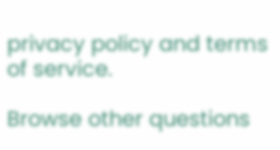privacy policy and terms of service.

Browse other questions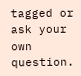tagged or ask your own question.